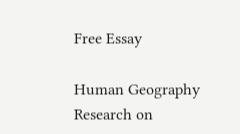Free Essay

Human Geography Research on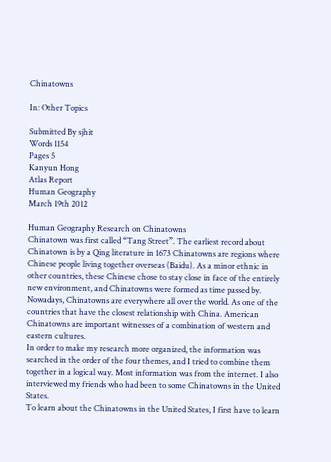Chinatowns

In: Other Topics

Submitted By sjhit
Words 1154
Pages 5
Kanyun Hong
Atlas Report
Human Geography
March 19th 2012

Human Geography Research on Chinatowns
Chinatown was first called “Tang Street”. The earliest record about Chinatown is by a Qing literature in 1673 Chinatowns are regions where Chinese people living together overseas (Baidu). As a minor ethnic in other countries, these Chinese chose to stay close in face of the entirely new environment, and Chinatowns were formed as time passed by. Nowadays, Chinatowns are everywhere all over the world. As one of the countries that have the closest relationship with China. American Chinatowns are important witnesses of a combination of western and eastern cultures.
In order to make my research more organized, the information was searched in the order of the four themes, and I tried to combine them together in a logical way. Most information was from the internet. I also interviewed my friends who had been to some Chinatowns in the United States.
To learn about the Chinatowns in the United States, I first have to learn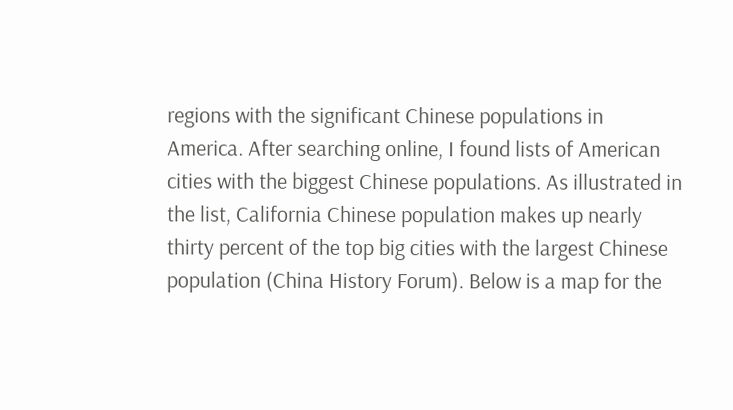regions with the significant Chinese populations in America. After searching online, I found lists of American cities with the biggest Chinese populations. As illustrated in the list, California Chinese population makes up nearly thirty percent of the top big cities with the largest Chinese population (China History Forum). Below is a map for the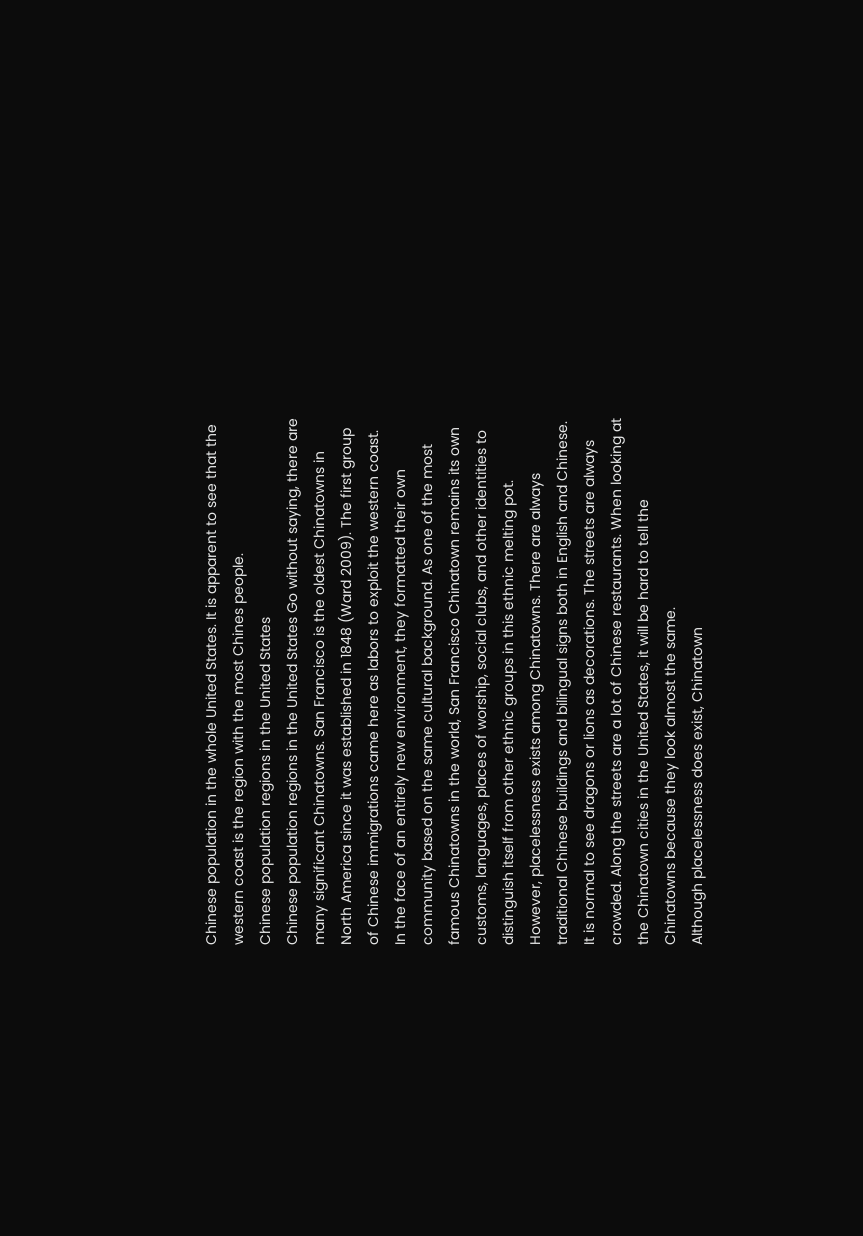Chinese population in the whole United States. It is apparent to see that the western coast is the region with the most Chines people.
Chinese population regions in the United States
Chinese population regions in the United States Go without saying, there are many significant Chinatowns. San Francisco is the oldest Chinatowns in North America since it was established in 1848 (Ward 2009). The first group of Chinese immigrations came here as labors to exploit the western coast. In the face of an entirely new environment, they formatted their own community based on the same cultural background. As one of the most famous Chinatowns in the world, San Francisco Chinatown remains its own customs, languages, places of worship, social clubs, and other identities to distinguish itself from other ethnic groups in this ethnic melting pot.
However, placelessness exists among Chinatowns. There are always traditional Chinese buildings and bilingual signs both in English and Chinese. It is normal to see dragons or lions as decorations. The streets are always crowded. Along the streets are a lot of Chinese restaurants. When looking at the Chinatown cities in the United States, it will be hard to tell the Chinatowns because they look almost the same.
Although placelessness does exist, Chinatown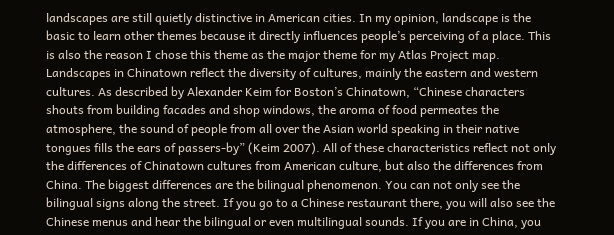landscapes are still quietly distinctive in American cities. In my opinion, landscape is the basic to learn other themes because it directly influences people’s perceiving of a place. This is also the reason I chose this theme as the major theme for my Atlas Project map. Landscapes in Chinatown reflect the diversity of cultures, mainly the eastern and western cultures. As described by Alexander Keim for Boston’s Chinatown, “Chinese characters shouts from building facades and shop windows, the aroma of food permeates the atmosphere, the sound of people from all over the Asian world speaking in their native tongues fills the ears of passers-by” (Keim 2007). All of these characteristics reflect not only the differences of Chinatown cultures from American culture, but also the differences from China. The biggest differences are the bilingual phenomenon. You can not only see the bilingual signs along the street. If you go to a Chinese restaurant there, you will also see the Chinese menus and hear the bilingual or even multilingual sounds. If you are in China, you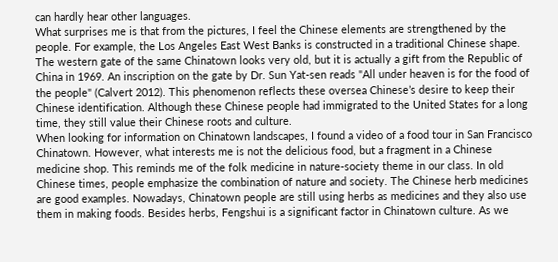can hardly hear other languages.
What surprises me is that from the pictures, I feel the Chinese elements are strengthened by the people. For example, the Los Angeles East West Banks is constructed in a traditional Chinese shape. The western gate of the same Chinatown looks very old, but it is actually a gift from the Republic of China in 1969. An inscription on the gate by Dr. Sun Yat-sen reads "All under heaven is for the food of the people" (Calvert 2012). This phenomenon reflects these oversea Chinese’s desire to keep their Chinese identification. Although these Chinese people had immigrated to the United States for a long time, they still value their Chinese roots and culture.
When looking for information on Chinatown landscapes, I found a video of a food tour in San Francisco Chinatown. However, what interests me is not the delicious food, but a fragment in a Chinese medicine shop. This reminds me of the folk medicine in nature-society theme in our class. In old Chinese times, people emphasize the combination of nature and society. The Chinese herb medicines are good examples. Nowadays, Chinatown people are still using herbs as medicines and they also use them in making foods. Besides herbs, Fengshui is a significant factor in Chinatown culture. As we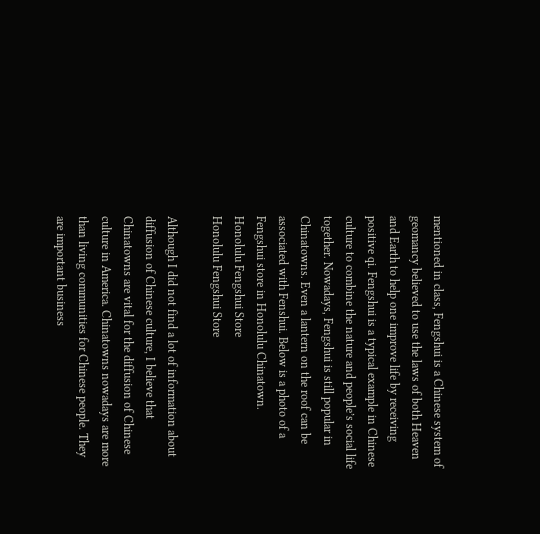mentioned in class, Fengshui is a Chinese system of geomancy believed to use the laws of both Heaven and Earth to help one improve life by receiving positive qi. Fengshui is a typical example in Chinese culture to combine the nature and people’s social life together. Nowadays, Fengshui is still popular in Chinatowns. Even a lantern on the roof can be associated with Fenshui. Below is a photo of a Fengshui store in Honolulu Chinatown.
Honolulu Fengshui Store
Honolulu Fengshui Store

Although I did not find a lot of information about diffusion of Chinese culture, I believe that Chinatowns are vital for the diffusion of Chinese culture in America. Chinatowns nowadays are more than living communities for Chinese people. They are important business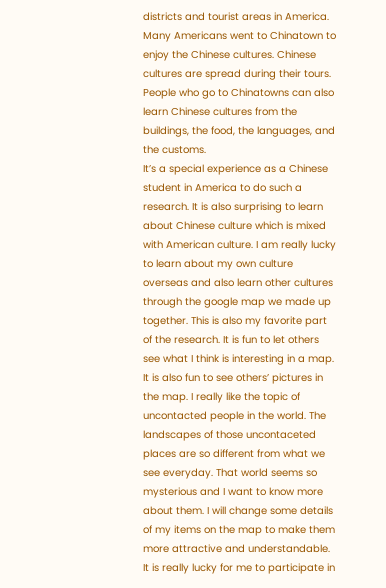districts and tourist areas in America. Many Americans went to Chinatown to enjoy the Chinese cultures. Chinese cultures are spread during their tours. People who go to Chinatowns can also learn Chinese cultures from the buildings, the food, the languages, and the customs.
It’s a special experience as a Chinese student in America to do such a research. It is also surprising to learn about Chinese culture which is mixed with American culture. I am really lucky to learn about my own culture overseas and also learn other cultures through the google map we made up together. This is also my favorite part of the research. It is fun to let others see what I think is interesting in a map. It is also fun to see others’ pictures in the map. I really like the topic of uncontacted people in the world. The landscapes of those uncontaceted places are so different from what we see everyday. That world seems so mysterious and I want to know more about them. I will change some details of my items on the map to make them more attractive and understandable. It is really lucky for me to participate in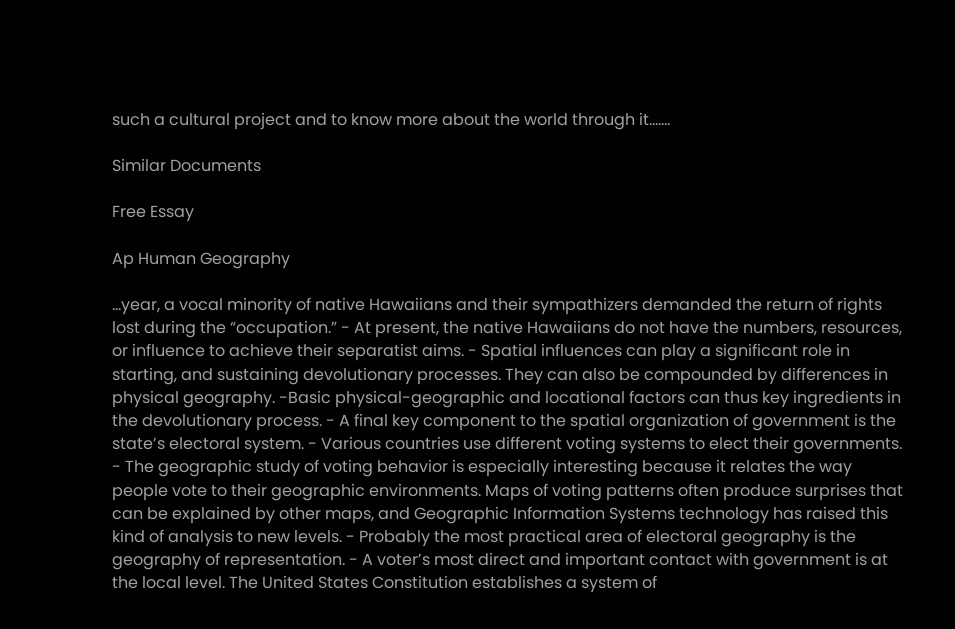such a cultural project and to know more about the world through it.…...

Similar Documents

Free Essay

Ap Human Geography

...year, a vocal minority of native Hawaiians and their sympathizers demanded the return of rights lost during the “occupation.” - At present, the native Hawaiians do not have the numbers, resources, or influence to achieve their separatist aims. - Spatial influences can play a significant role in starting, and sustaining devolutionary processes. They can also be compounded by differences in physical geography. -Basic physical-geographic and locational factors can thus key ingredients in the devolutionary process. - A final key component to the spatial organization of government is the state’s electoral system. - Various countries use different voting systems to elect their governments. - The geographic study of voting behavior is especially interesting because it relates the way people vote to their geographic environments. Maps of voting patterns often produce surprises that can be explained by other maps, and Geographic Information Systems technology has raised this kind of analysis to new levels. - Probably the most practical area of electoral geography is the geography of representation. - A voter’s most direct and important contact with government is at the local level. The United States Constitution establishes a system of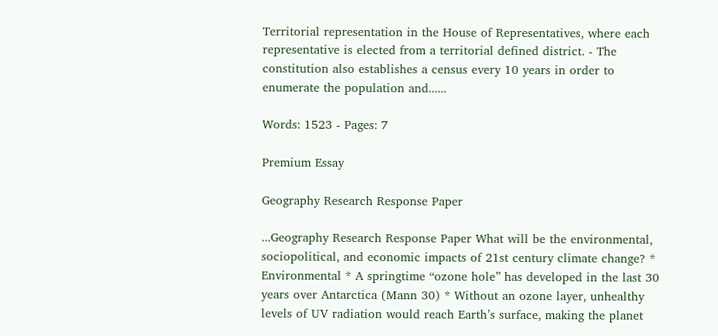Territorial representation in the House of Representatives, where each representative is elected from a territorial defined district. - The constitution also establishes a census every 10 years in order to enumerate the population and......

Words: 1523 - Pages: 7

Premium Essay

Geography Research Response Paper

...Geography Research Response Paper What will be the environmental, sociopolitical, and economic impacts of 21st century climate change? * Environmental * A springtime “ozone hole” has developed in the last 30 years over Antarctica (Mann 30) * Without an ozone layer, unhealthy levels of UV radiation would reach Earth’s surface, making the planet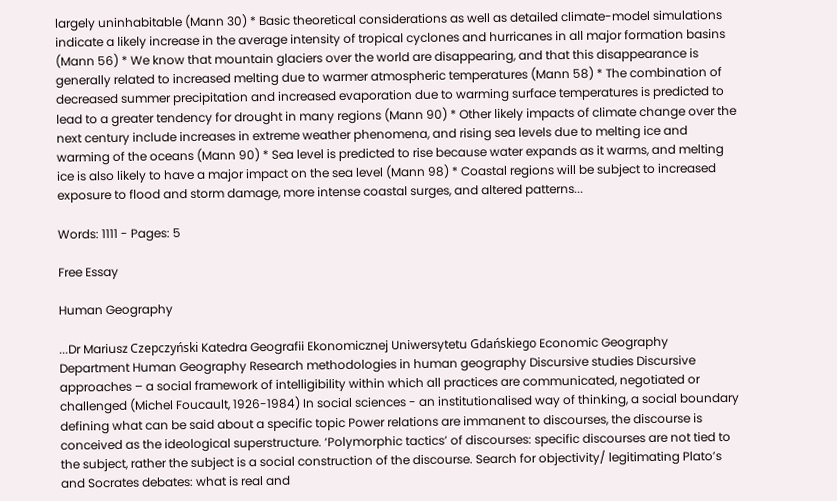largely uninhabitable (Mann 30) * Basic theoretical considerations as well as detailed climate-model simulations indicate a likely increase in the average intensity of tropical cyclones and hurricanes in all major formation basins (Mann 56) * We know that mountain glaciers over the world are disappearing, and that this disappearance is generally related to increased melting due to warmer atmospheric temperatures (Mann 58) * The combination of decreased summer precipitation and increased evaporation due to warming surface temperatures is predicted to lead to a greater tendency for drought in many regions (Mann 90) * Other likely impacts of climate change over the next century include increases in extreme weather phenomena, and rising sea levels due to melting ice and warming of the oceans (Mann 90) * Sea level is predicted to rise because water expands as it warms, and melting ice is also likely to have a major impact on the sea level (Mann 98) * Coastal regions will be subject to increased exposure to flood and storm damage, more intense coastal surges, and altered patterns...

Words: 1111 - Pages: 5

Free Essay

Human Geography

...Dr Mariusz Czepczyński Katedra Geografii Ekonomicznej Uniwersytetu Gdańskiego Economic Geography Department Human Geography Research methodologies in human geography Discursive studies Discursive approaches – a social framework of intelligibility within which all practices are communicated, negotiated or challenged (Michel Foucault, 1926-1984) In social sciences - an institutionalised way of thinking, a social boundary defining what can be said about a specific topic Power relations are immanent to discourses, the discourse is conceived as the ideological superstructure. ‘Polymorphic tactics’ of discourses: specific discourses are not tied to the subject, rather the subject is a social construction of the discourse. Search for objectivity/ legitimating Plato’s and Socrates debates: what is real and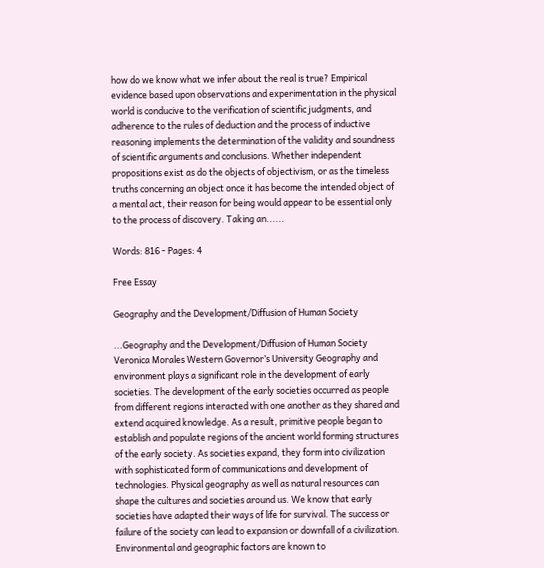how do we know what we infer about the real is true? Empirical evidence based upon observations and experimentation in the physical world is conducive to the verification of scientific judgments, and adherence to the rules of deduction and the process of inductive reasoning implements the determination of the validity and soundness of scientific arguments and conclusions. Whether independent propositions exist as do the objects of objectivism, or as the timeless truths concerning an object once it has become the intended object of a mental act, their reason for being would appear to be essential only to the process of discovery. Taking an......

Words: 816 - Pages: 4

Free Essay

Geography and the Development/Diffusion of Human Society

...Geography and the Development/Diffusion of Human Society Veronica Morales Western Governor’s University Geography and environment plays a significant role in the development of early societies. The development of the early societies occurred as people from different regions interacted with one another as they shared and extend acquired knowledge. As a result, primitive people began to establish and populate regions of the ancient world forming structures of the early society. As societies expand, they form into civilization with sophisticated form of communications and development of technologies. Physical geography as well as natural resources can shape the cultures and societies around us. We know that early societies have adapted their ways of life for survival. The success or failure of the society can lead to expansion or downfall of a civilization. Environmental and geographic factors are known to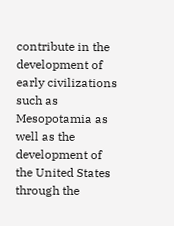contribute in the development of early civilizations such as Mesopotamia as well as the development of the United States through the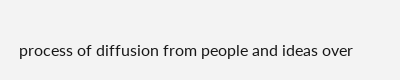process of diffusion from people and ideas over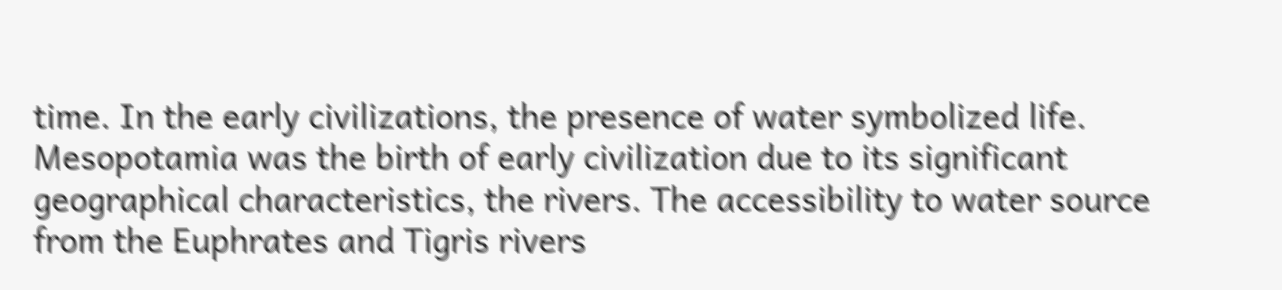time. In the early civilizations, the presence of water symbolized life. Mesopotamia was the birth of early civilization due to its significant geographical characteristics, the rivers. The accessibility to water source from the Euphrates and Tigris rivers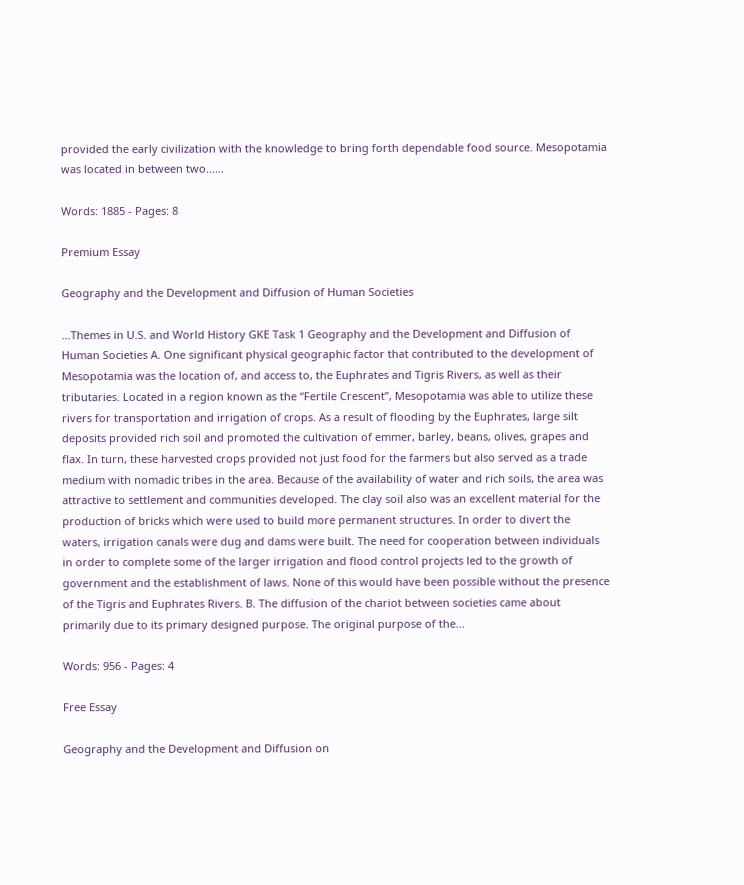provided the early civilization with the knowledge to bring forth dependable food source. Mesopotamia was located in between two......

Words: 1885 - Pages: 8

Premium Essay

Geography and the Development and Diffusion of Human Societies

...Themes in U.S. and World History GKE Task 1 Geography and the Development and Diffusion of Human Societies A. One significant physical geographic factor that contributed to the development of Mesopotamia was the location of, and access to, the Euphrates and Tigris Rivers, as well as their tributaries. Located in a region known as the “Fertile Crescent”, Mesopotamia was able to utilize these rivers for transportation and irrigation of crops. As a result of flooding by the Euphrates, large silt deposits provided rich soil and promoted the cultivation of emmer, barley, beans, olives, grapes and flax. In turn, these harvested crops provided not just food for the farmers but also served as a trade medium with nomadic tribes in the area. Because of the availability of water and rich soils, the area was attractive to settlement and communities developed. The clay soil also was an excellent material for the production of bricks which were used to build more permanent structures. In order to divert the waters, irrigation canals were dug and dams were built. The need for cooperation between individuals in order to complete some of the larger irrigation and flood control projects led to the growth of government and the establishment of laws. None of this would have been possible without the presence of the Tigris and Euphrates Rivers. B. The diffusion of the chariot between societies came about primarily due to its primary designed purpose. The original purpose of the...

Words: 956 - Pages: 4

Free Essay

Geography and the Development and Diffusion on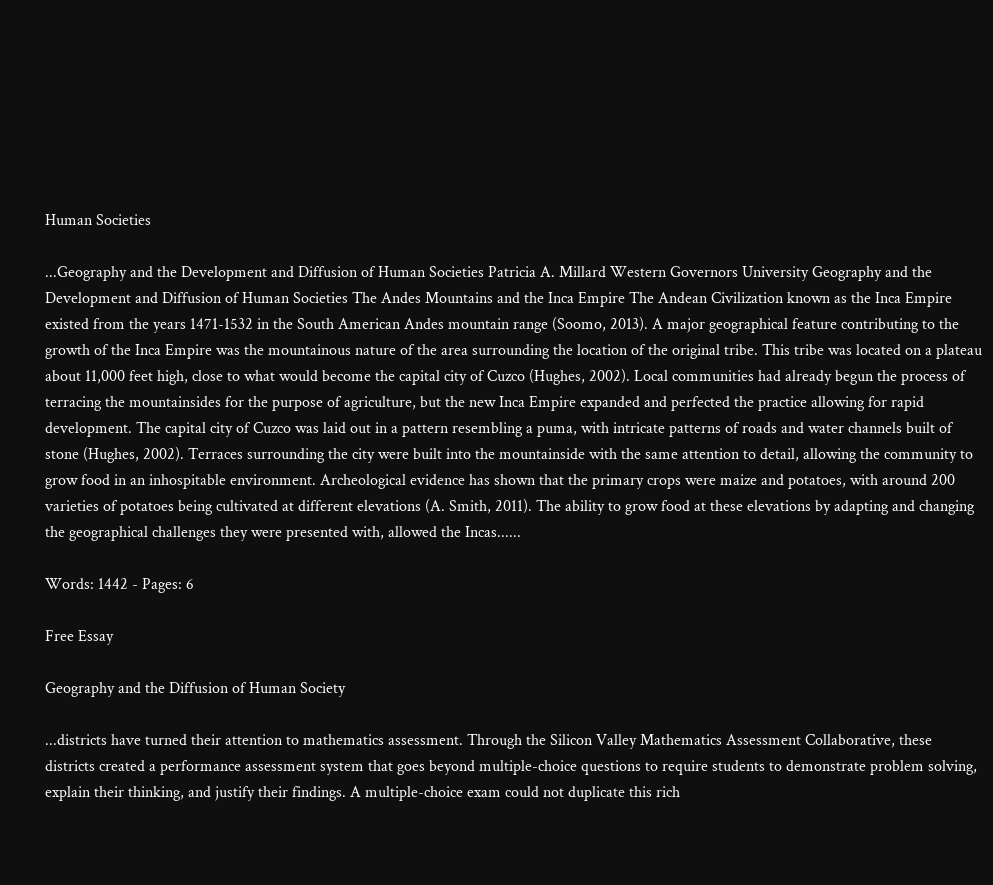Human Societies

...Geography and the Development and Diffusion of Human Societies Patricia A. Millard Western Governors University Geography and the Development and Diffusion of Human Societies The Andes Mountains and the Inca Empire The Andean Civilization known as the Inca Empire existed from the years 1471-1532 in the South American Andes mountain range (Soomo, 2013). A major geographical feature contributing to the growth of the Inca Empire was the mountainous nature of the area surrounding the location of the original tribe. This tribe was located on a plateau about 11,000 feet high, close to what would become the capital city of Cuzco (Hughes, 2002). Local communities had already begun the process of terracing the mountainsides for the purpose of agriculture, but the new Inca Empire expanded and perfected the practice allowing for rapid development. The capital city of Cuzco was laid out in a pattern resembling a puma, with intricate patterns of roads and water channels built of stone (Hughes, 2002). Terraces surrounding the city were built into the mountainside with the same attention to detail, allowing the community to grow food in an inhospitable environment. Archeological evidence has shown that the primary crops were maize and potatoes, with around 200 varieties of potatoes being cultivated at different elevations (A. Smith, 2011). The ability to grow food at these elevations by adapting and changing the geographical challenges they were presented with, allowed the Incas......

Words: 1442 - Pages: 6

Free Essay

Geography and the Diffusion of Human Society

...districts have turned their attention to mathematics assessment. Through the Silicon Valley Mathematics Assessment Collaborative, these districts created a performance assessment system that goes beyond multiple-choice questions to require students to demonstrate problem solving, explain their thinking, and justify their findings. A multiple-choice exam could not duplicate this rich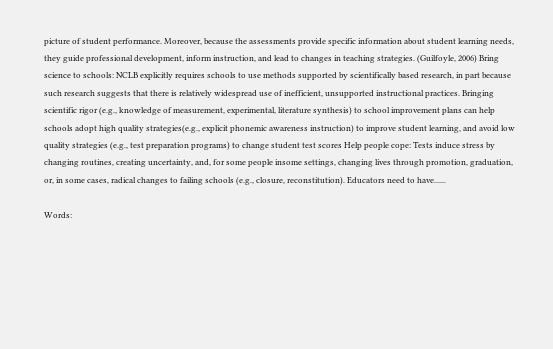picture of student performance. Moreover, because the assessments provide specific information about student learning needs, they guide professional development, inform instruction, and lead to changes in teaching strategies. (Guilfoyle, 2006) Bring science to schools: NCLB explicitly requires schools to use methods supported by scientifically based research, in part because such research suggests that there is relatively widespread use of inefficient, unsupported instructional practices. Bringing scientific rigor (e.g., knowledge of measurement, experimental, literature synthesis) to school improvement plans can help schools adopt high quality strategies(e.g., explicit phonemic awareness instruction) to improve student learning, and avoid low quality strategies (e.g., test preparation programs) to change student test scores Help people cope: Tests induce stress by changing routines, creating uncertainty, and, for some people insome settings, changing lives through promotion, graduation, or, in some cases, radical changes to failing schools (e.g., closure, reconstitution). Educators need to have......

Words: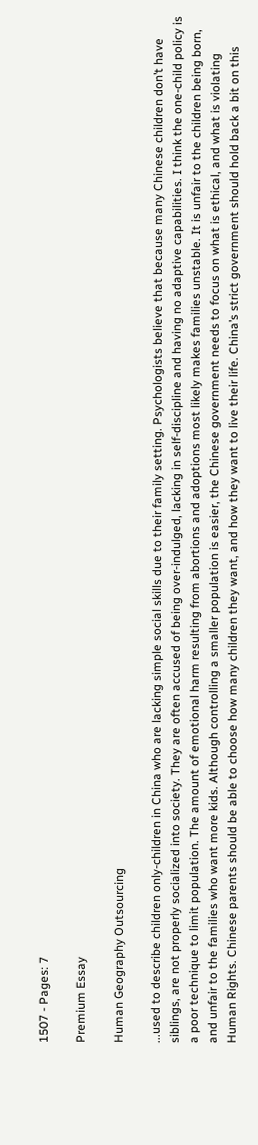1507 - Pages: 7

Premium Essay

Human Geography Outsourcing

...used to describe children only-children in China who are lacking simple social skills due to their family setting. Psychologists believe that because many Chinese children don’t have siblings, are not properly socialized into society. They are often accused of being over-indulged, lacking in self-discipline and having no adaptive capabilities. I think the one-child policy is a poor technique to limit population. The amount of emotional harm resulting from abortions and adoptions most likely makes families unstable. It is unfair to the children being born, and unfair to the families who want more kids. Although controlling a smaller population is easier, the Chinese government needs to focus on what is ethical, and what is violating Human Rights. Chinese parents should be able to choose how many children they want, and how they want to live their life. China’s strict government should hold back a bit on this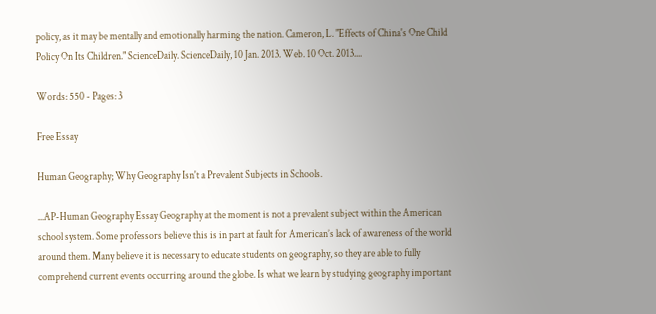policy, as it may be mentally and emotionally harming the nation. Cameron, L. "Effects of China's One Child Policy On Its Children." ScienceDaily. ScienceDaily, 10 Jan. 2013. Web. 10 Oct. 2013....

Words: 550 - Pages: 3

Free Essay

Human Geography; Why Geography Isn't a Prevalent Subjects in Schools.

...AP-Human Geography Essay Geography at the moment is not a prevalent subject within the American school system. Some professors believe this is in part at fault for American’s lack of awareness of the world around them. Many believe it is necessary to educate students on geography, so they are able to fully comprehend current events occurring around the globe. Is what we learn by studying geography important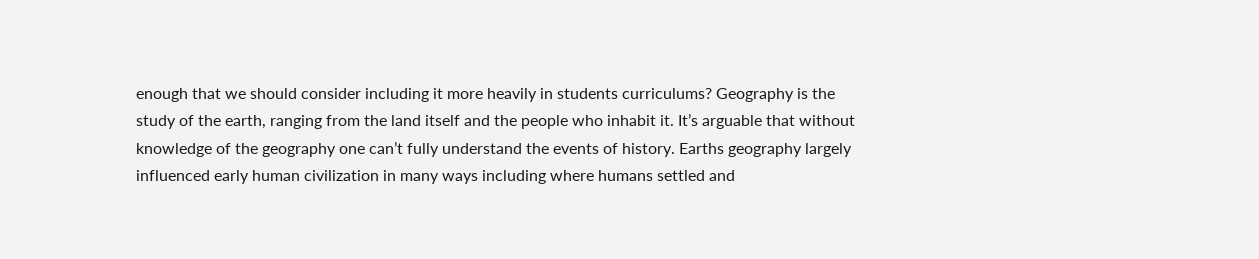enough that we should consider including it more heavily in students curriculums? Geography is the study of the earth, ranging from the land itself and the people who inhabit it. It’s arguable that without knowledge of the geography one can’t fully understand the events of history. Earths geography largely influenced early human civilization in many ways including where humans settled and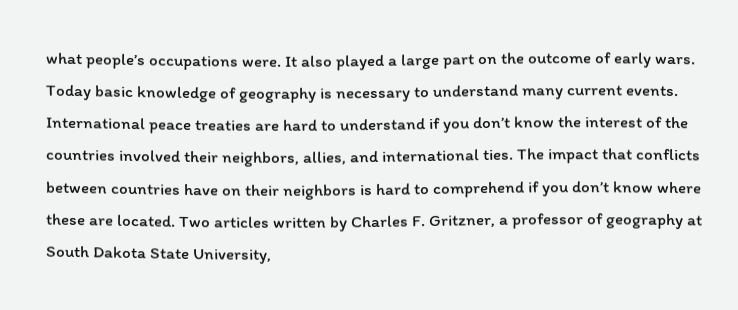what people’s occupations were. It also played a large part on the outcome of early wars. Today basic knowledge of geography is necessary to understand many current events. International peace treaties are hard to understand if you don’t know the interest of the countries involved their neighbors, allies, and international ties. The impact that conflicts between countries have on their neighbors is hard to comprehend if you don’t know where these are located. Two articles written by Charles F. Gritzner, a professor of geography at South Dakota State University,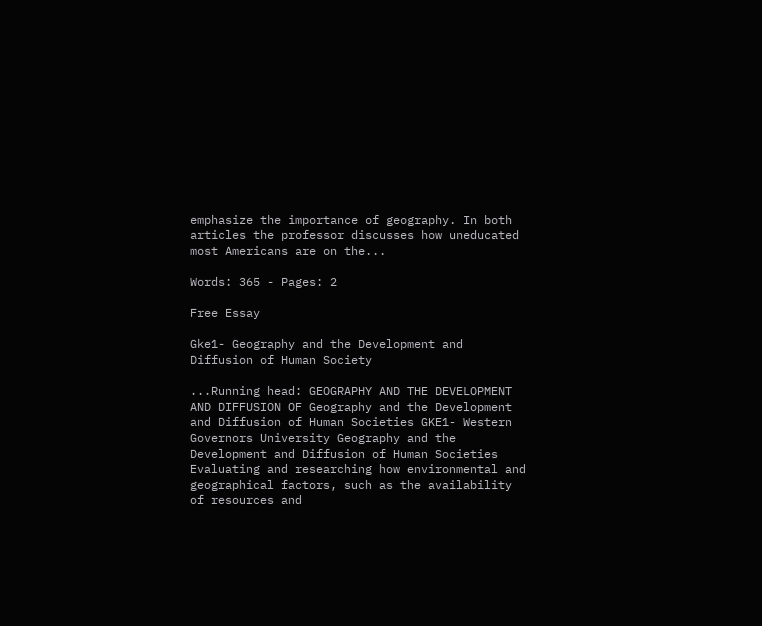emphasize the importance of geography. In both articles the professor discusses how uneducated most Americans are on the...

Words: 365 - Pages: 2

Free Essay

Gke1- Geography and the Development and Diffusion of Human Society

...Running head: GEOGRAPHY AND THE DEVELOPMENT AND DIFFUSION OF Geography and the Development and Diffusion of Human Societies GKE1- Western Governors University Geography and the Development and Diffusion of Human Societies Evaluating and researching how environmental and geographical factors, such as the availability of resources and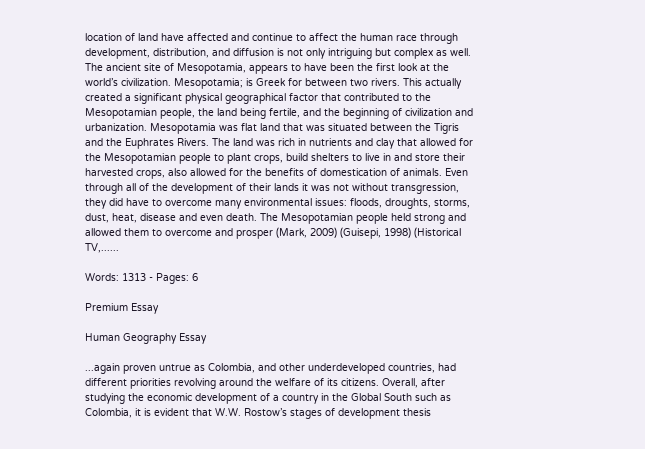location of land have affected and continue to affect the human race through development, distribution, and diffusion is not only intriguing but complex as well. The ancient site of Mesopotamia, appears to have been the first look at the world’s civilization. Mesopotamia; is Greek for between two rivers. This actually created a significant physical geographical factor that contributed to the Mesopotamian people, the land being fertile, and the beginning of civilization and urbanization. Mesopotamia was flat land that was situated between the Tigris and the Euphrates Rivers. The land was rich in nutrients and clay that allowed for the Mesopotamian people to plant crops, build shelters to live in and store their harvested crops, also allowed for the benefits of domestication of animals. Even through all of the development of their lands it was not without transgression, they did have to overcome many environmental issues: floods, droughts, storms, dust, heat, disease and even death. The Mesopotamian people held strong and allowed them to overcome and prosper (Mark, 2009) (Guisepi, 1998) (Historical TV,......

Words: 1313 - Pages: 6

Premium Essay

Human Geography Essay

...again proven untrue as Colombia, and other underdeveloped countries, had different priorities revolving around the welfare of its citizens. Overall, after studying the economic development of a country in the Global South such as Colombia, it is evident that W.W. Rostow’s stages of development thesis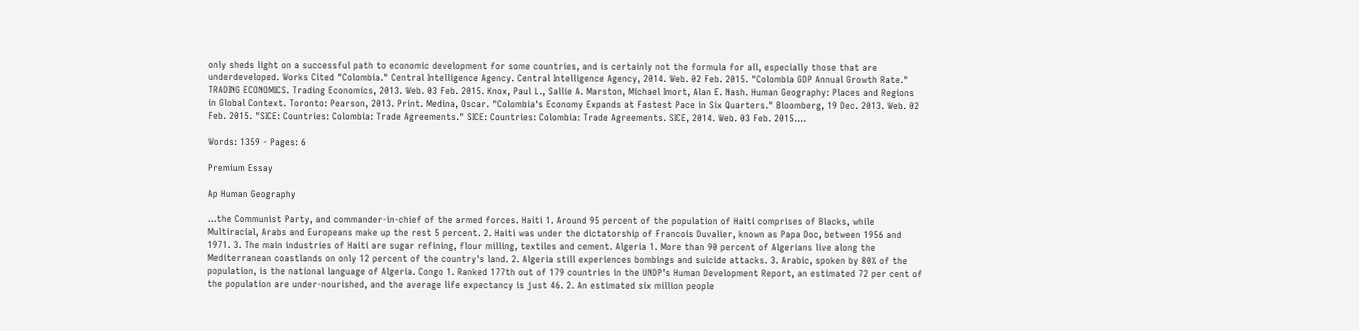only sheds light on a successful path to economic development for some countries, and is certainly not the formula for all, especially those that are underdeveloped. Works Cited "Colombia." Central Intelligence Agency. Central Intelligence Agency, 2014. Web. 02 Feb. 2015. "Colombia GDP Annual Growth Rate." TRADING ECONOMICS. Trading Economics, 2013. Web. 03 Feb. 2015. Knox, Paul L., Sallie A. Marston, Michael Imort, Alan E. Nash. Human Geography: Places and Regions in Global Context. Toronto: Pearson, 2013. Print. Medina, Oscar. "Colombia's Economy Expands at Fastest Pace in Six Quarters." Bloomberg, 19 Dec. 2013. Web. 02 Feb. 2015. "SICE: Countries: Colombia: Trade Agreements." SICE: Countries: Colombia: Trade Agreements. SICE, 2014. Web. 03 Feb. 2015....

Words: 1359 - Pages: 6

Premium Essay

Ap Human Geography

...the Communist Party, and commander-in-chief of the armed forces. Haiti 1. Around 95 percent of the population of Haiti comprises of Blacks, while Multiracial, Arabs and Europeans make up the rest 5 percent. 2. Haiti was under the dictatorship of Francois Duvalier, known as Papa Doc, between 1956 and 1971. 3. The main industries of Haiti are sugar refining, flour milling, textiles and cement. Algeria 1. More than 90 percent of Algerians live along the Mediterranean coastlands on only 12 percent of the country's land. 2. Algeria still experiences bombings and suicide attacks. 3. Arabic, spoken by 80% of the population, is the national language of Algeria. Congo 1. Ranked 177th out of 179 countries in the UNDP’s Human Development Report, an estimated 72 per cent of the population are under-nourished, and the average life expectancy is just 46. 2. An estimated six million people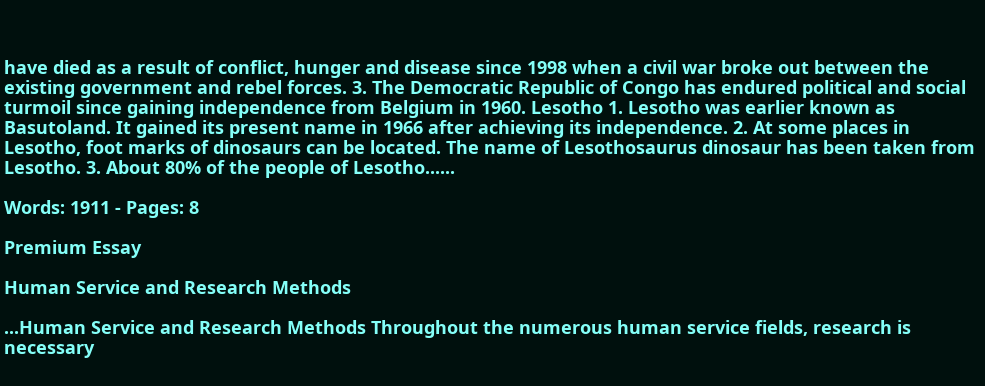have died as a result of conflict, hunger and disease since 1998 when a civil war broke out between the existing government and rebel forces. 3. The Democratic Republic of Congo has endured political and social turmoil since gaining independence from Belgium in 1960. Lesotho 1. Lesotho was earlier known as Basutoland. It gained its present name in 1966 after achieving its independence. 2. At some places in Lesotho, foot marks of dinosaurs can be located. The name of Lesothosaurus dinosaur has been taken from Lesotho. 3. About 80% of the people of Lesotho......

Words: 1911 - Pages: 8

Premium Essay

Human Service and Research Methods

...Human Service and Research Methods Throughout the numerous human service fields, research is necessary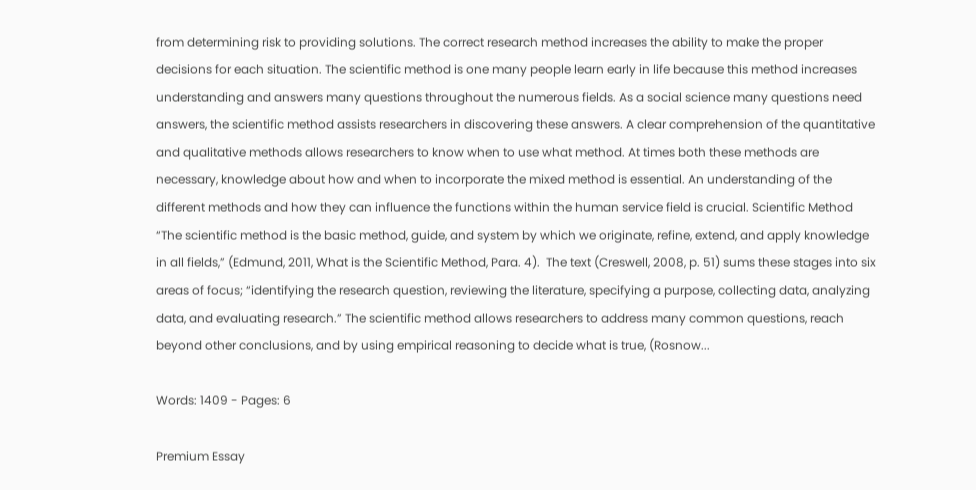from determining risk to providing solutions. The correct research method increases the ability to make the proper decisions for each situation. The scientific method is one many people learn early in life because this method increases understanding and answers many questions throughout the numerous fields. As a social science many questions need answers, the scientific method assists researchers in discovering these answers. A clear comprehension of the quantitative and qualitative methods allows researchers to know when to use what method. At times both these methods are necessary, knowledge about how and when to incorporate the mixed method is essential. An understanding of the different methods and how they can influence the functions within the human service field is crucial. Scientific Method “The scientific method is the basic method, guide, and system by which we originate, refine, extend, and apply knowledge in all fields,” (Edmund, 2011, What is the Scientific Method, Para. 4).  The text (Creswell, 2008, p. 51) sums these stages into six areas of focus; “identifying the research question, reviewing the literature, specifying a purpose, collecting data, analyzing data, and evaluating research.” The scientific method allows researchers to address many common questions, reach beyond other conclusions, and by using empirical reasoning to decide what is true, (Rosnow...

Words: 1409 - Pages: 6

Premium Essay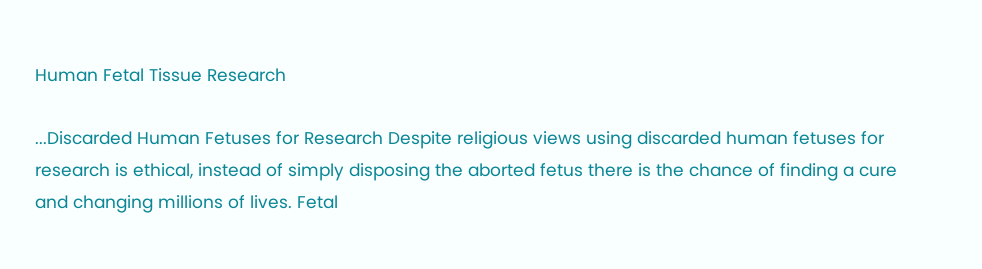Human Fetal Tissue Research

...Discarded Human Fetuses for Research Despite religious views using discarded human fetuses for research is ethical, instead of simply disposing the aborted fetus there is the chance of finding a cure and changing millions of lives. Fetal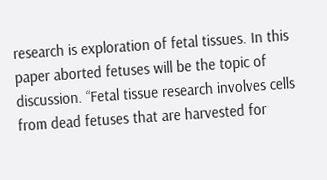research is exploration of fetal tissues. In this paper aborted fetuses will be the topic of discussion. “Fetal tissue research involves cells from dead fetuses that are harvested for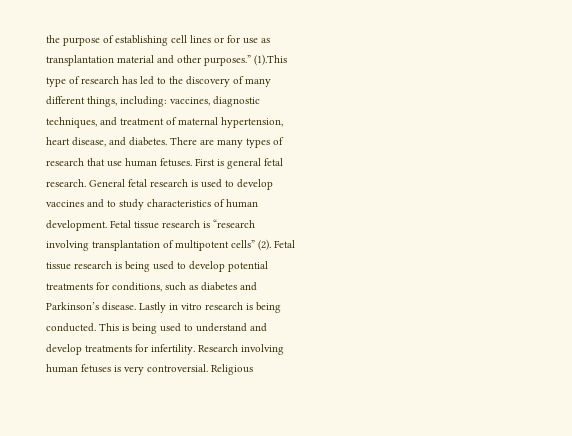the purpose of establishing cell lines or for use as transplantation material and other purposes.” (1).This type of research has led to the discovery of many different things, including: vaccines, diagnostic techniques, and treatment of maternal hypertension, heart disease, and diabetes. There are many types of research that use human fetuses. First is general fetal research. General fetal research is used to develop vaccines and to study characteristics of human development. Fetal tissue research is “research involving transplantation of multipotent cells” (2). Fetal tissue research is being used to develop potential treatments for conditions, such as diabetes and Parkinson’s disease. Lastly in vitro research is being conducted. This is being used to understand and develop treatments for infertility. Research involving human fetuses is very controversial. Religious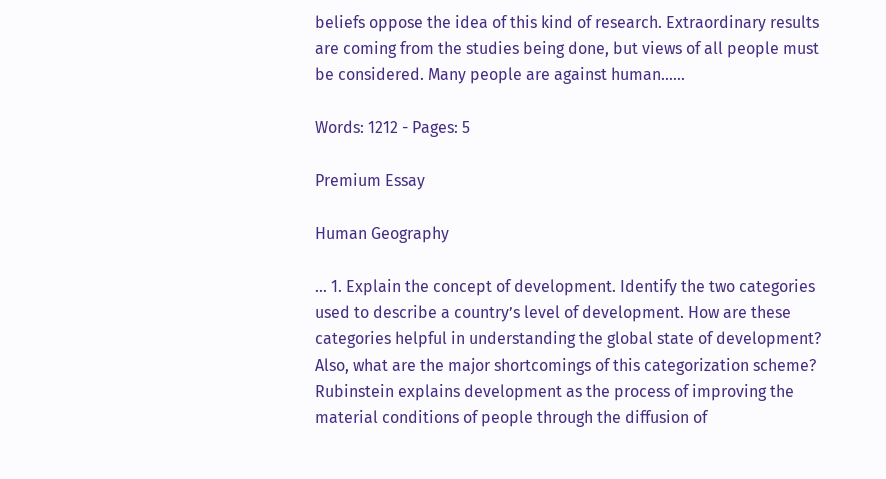beliefs oppose the idea of this kind of research. Extraordinary results are coming from the studies being done, but views of all people must be considered. Many people are against human......

Words: 1212 - Pages: 5

Premium Essay

Human Geography

... 1. Explain the concept of development. Identify the two categories used to describe a country’s level of development. How are these categories helpful in understanding the global state of development? Also, what are the major shortcomings of this categorization scheme? Rubinstein explains development as the process of improving the material conditions of people through the diffusion of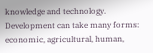knowledge and technology. Development can take many forms: economic, agricultural, human,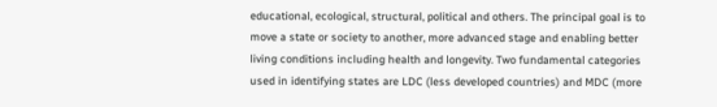educational, ecological, structural, political and others. The principal goal is to move a state or society to another, more advanced stage and enabling better living conditions including health and longevity. Two fundamental categories used in identifying states are LDC (less developed countries) and MDC (more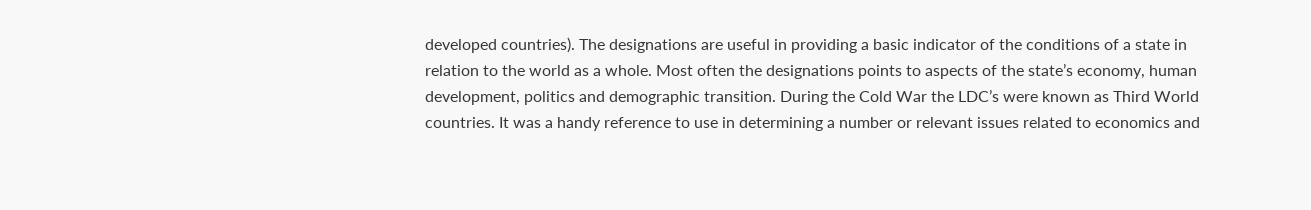developed countries). The designations are useful in providing a basic indicator of the conditions of a state in relation to the world as a whole. Most often the designations points to aspects of the state’s economy, human development, politics and demographic transition. During the Cold War the LDC’s were known as Third World countries. It was a handy reference to use in determining a number or relevant issues related to economics and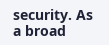security. As a broad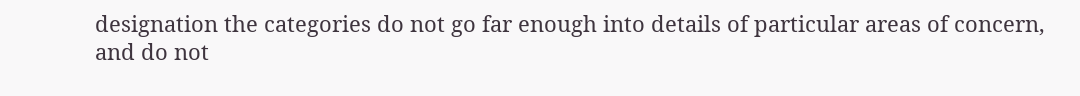designation the categories do not go far enough into details of particular areas of concern, and do not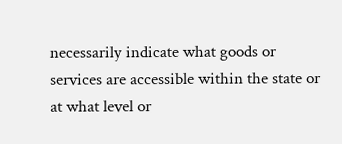necessarily indicate what goods or services are accessible within the state or at what level or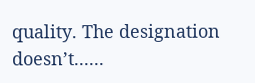quality. The designation doesn’t......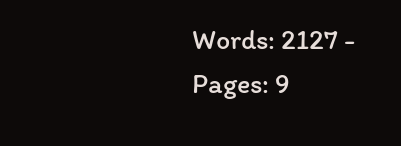Words: 2127 - Pages: 9